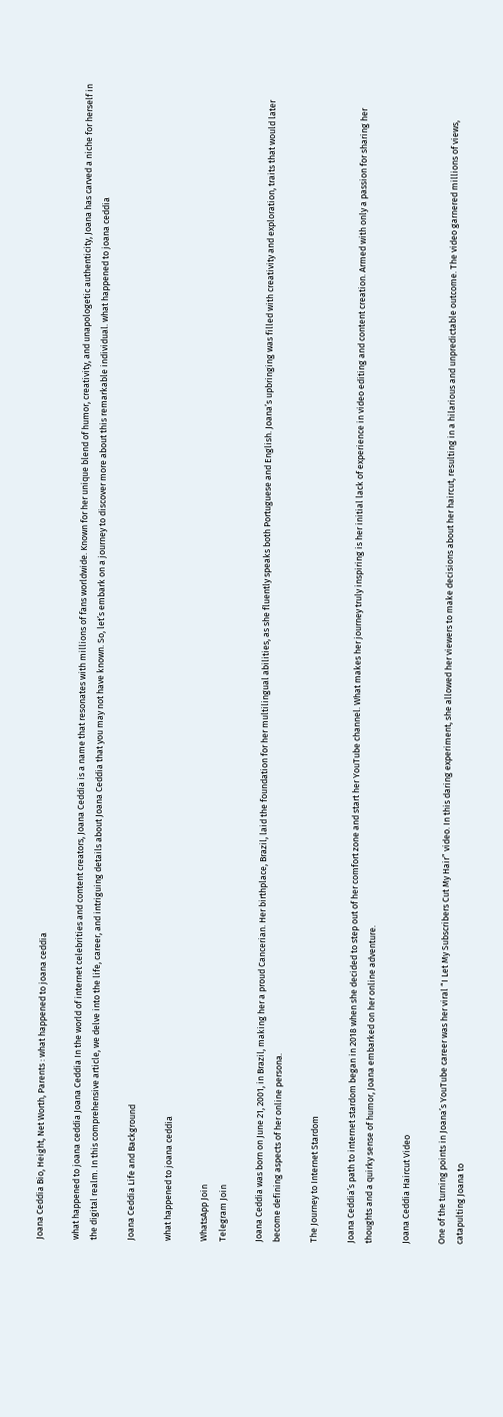Joana Ceddia Bio, Height, Net Worth, Parents : what happened to joana ceddia

what happened to joana ceddia Joana Ceddia In the world of internet celebrities and content creators, Joana Ceddia is a name that resonates with millions of fans worldwide. Known for her unique blend of humor, creativity, and unapologetic authenticity, Joana has carved a niche for herself in the digital realm. In this comprehensive article, we delve into the life, career, and intriguing details about Joana Ceddia that you may not have known. So, let’s embark on a journey to discover more about this remarkable individual. what happened to joana ceddia

Joana Ceddia Life and Background

what happened to joana ceddia

WhatsApp Join
Telegram Join

Joana Ceddia was born on June 21, 2001, in Brazil, making her a proud Cancerian. Her birthplace, Brazil, laid the foundation for her multilingual abilities, as she fluently speaks both Portuguese and English. Joana’s upbringing was filled with creativity and exploration, traits that would later become defining aspects of her online persona.

The Journey to Internet Stardom

Joana Ceddia’s path to internet stardom began in 2018 when she decided to step out of her comfort zone and start her YouTube channel. What makes her journey truly inspiring is her initial lack of experience in video editing and content creation. Armed with only a passion for sharing her thoughts and a quirky sense of humor, Joana embarked on her online adventure.

Joana Ceddia Haircut Video

One of the turning points in Joana’s YouTube career was her viral “I Let My Subscribers Cut My Hair” video. In this daring experiment, she allowed her viewers to make decisions about her haircut, resulting in a hilarious and unpredictable outcome. The video garnered millions of views, catapulting Joana to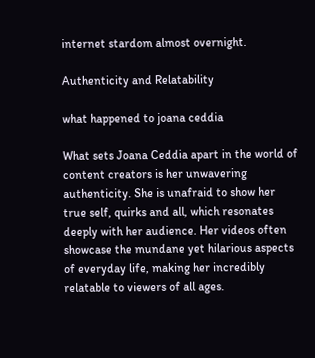internet stardom almost overnight.

Authenticity and Relatability

what happened to joana ceddia

What sets Joana Ceddia apart in the world of content creators is her unwavering authenticity. She is unafraid to show her true self, quirks and all, which resonates deeply with her audience. Her videos often showcase the mundane yet hilarious aspects of everyday life, making her incredibly relatable to viewers of all ages.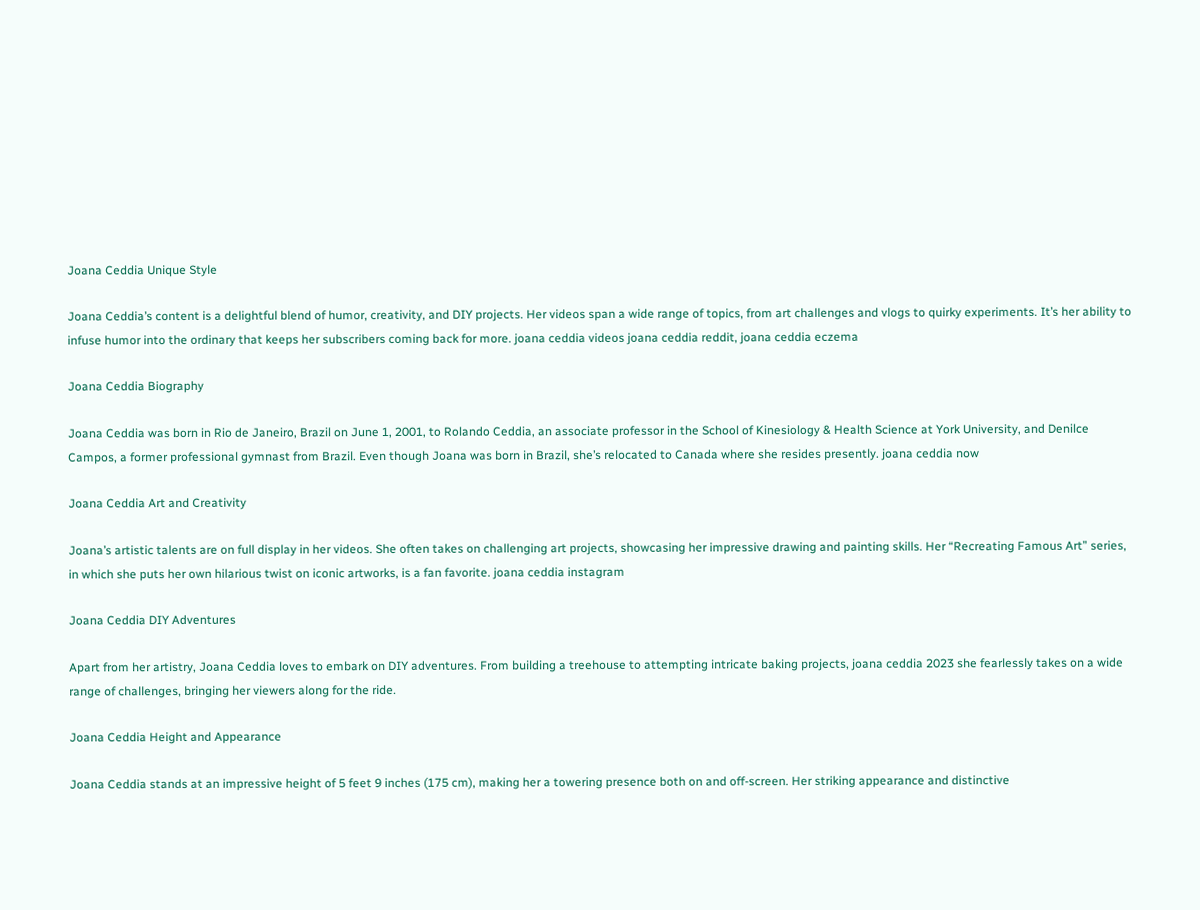Joana Ceddia Unique Style

Joana Ceddia’s content is a delightful blend of humor, creativity, and DIY projects. Her videos span a wide range of topics, from art challenges and vlogs to quirky experiments. It’s her ability to infuse humor into the ordinary that keeps her subscribers coming back for more. joana ceddia videos joana ceddia reddit, joana ceddia eczema

Joana Ceddia Biography

Joana Ceddia was born in Rio de Janeiro, Brazil on June 1, 2001, to Rolando Ceddia, an associate professor in the School of Kinesiology & Health Science at York University, and Denilce Campos, a former professional gymnast from Brazil. Even though Joana was born in Brazil, she’s relocated to Canada where she resides presently. joana ceddia now

Joana Ceddia Art and Creativity

Joana’s artistic talents are on full display in her videos. She often takes on challenging art projects, showcasing her impressive drawing and painting skills. Her “Recreating Famous Art” series, in which she puts her own hilarious twist on iconic artworks, is a fan favorite. joana ceddia instagram

Joana Ceddia DIY Adventures

Apart from her artistry, Joana Ceddia loves to embark on DIY adventures. From building a treehouse to attempting intricate baking projects, joana ceddia 2023 she fearlessly takes on a wide range of challenges, bringing her viewers along for the ride.

Joana Ceddia Height and Appearance

Joana Ceddia stands at an impressive height of 5 feet 9 inches (175 cm), making her a towering presence both on and off-screen. Her striking appearance and distinctive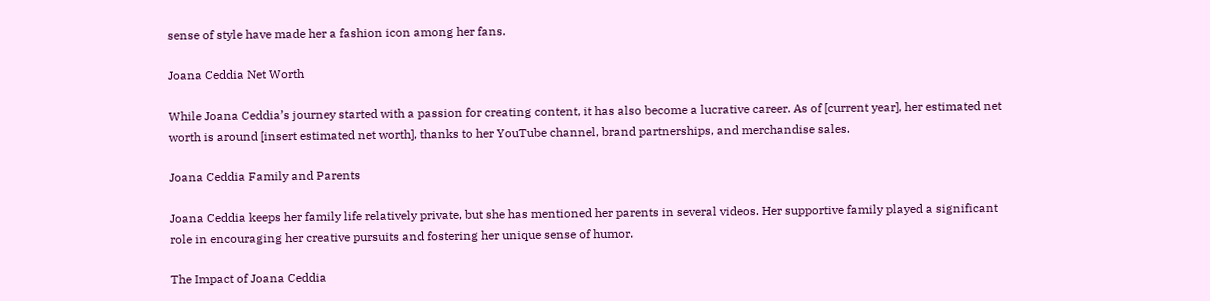sense of style have made her a fashion icon among her fans.

Joana Ceddia Net Worth

While Joana Ceddia’s journey started with a passion for creating content, it has also become a lucrative career. As of [current year], her estimated net worth is around [insert estimated net worth], thanks to her YouTube channel, brand partnerships, and merchandise sales.

Joana Ceddia Family and Parents

Joana Ceddia keeps her family life relatively private, but she has mentioned her parents in several videos. Her supportive family played a significant role in encouraging her creative pursuits and fostering her unique sense of humor.

The Impact of Joana Ceddia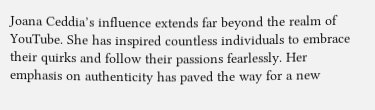Joana Ceddia’s influence extends far beyond the realm of YouTube. She has inspired countless individuals to embrace their quirks and follow their passions fearlessly. Her emphasis on authenticity has paved the way for a new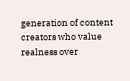generation of content creators who value realness over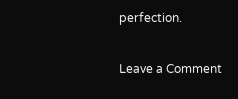perfection.

Leave a Comment